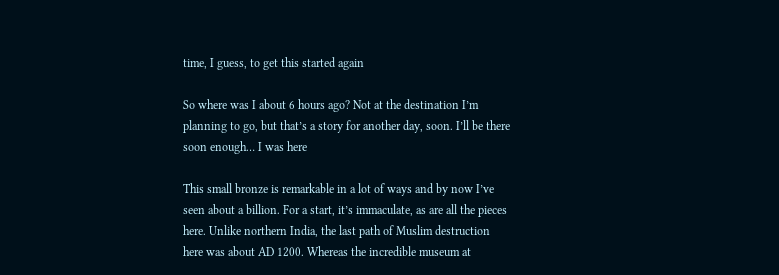time, I guess, to get this started again

So where was I about 6 hours ago? Not at the destination I’m planning to go, but that’s a story for another day, soon. I’ll be there soon enough… I was here

This small bronze is remarkable in a lot of ways and by now I’ve seen about a billion. For a start, it’s immaculate, as are all the pieces here. Unlike northern India, the last path of Muslim destruction here was about AD 1200. Whereas the incredible museum at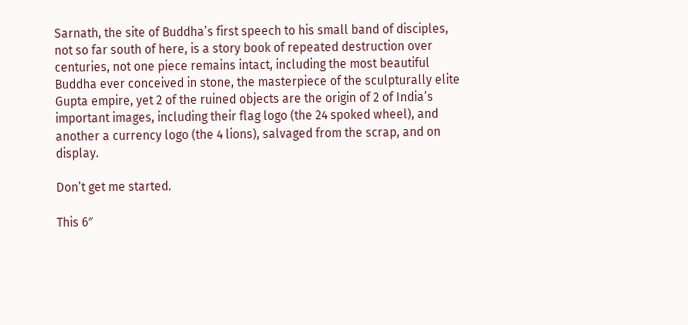Sarnath, the site of Buddha’s first speech to his small band of disciples, not so far south of here, is a story book of repeated destruction over centuries, not one piece remains intact, including the most beautiful Buddha ever conceived in stone, the masterpiece of the sculpturally elite Gupta empire, yet 2 of the ruined objects are the origin of 2 of India’s important images, including their flag logo (the 24 spoked wheel), and another a currency logo (the 4 lions), salvaged from the scrap, and on display.

Don’t get me started.

This 6″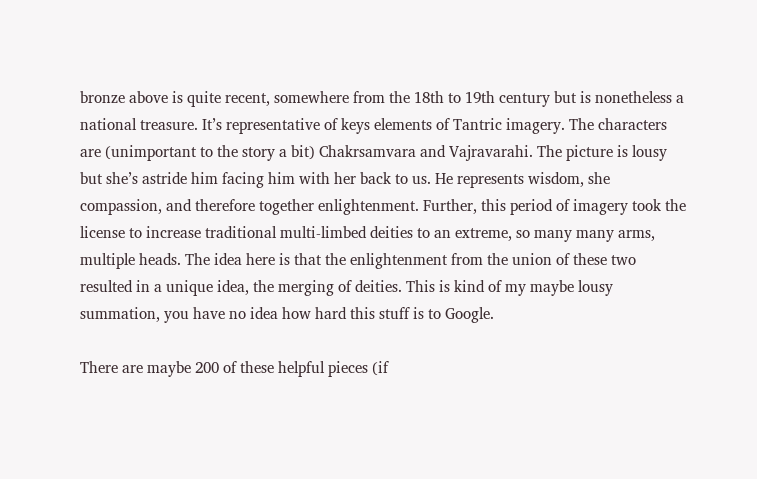bronze above is quite recent, somewhere from the 18th to 19th century but is nonetheless a national treasure. It’s representative of keys elements of Tantric imagery. The characters are (unimportant to the story a bit) Chakrsamvara and Vajravarahi. The picture is lousy but she’s astride him facing him with her back to us. He represents wisdom, she compassion, and therefore together enlightenment. Further, this period of imagery took the license to increase traditional multi-limbed deities to an extreme, so many many arms, multiple heads. The idea here is that the enlightenment from the union of these two resulted in a unique idea, the merging of deities. This is kind of my maybe lousy summation, you have no idea how hard this stuff is to Google.

There are maybe 200 of these helpful pieces (if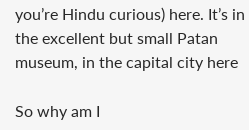you’re Hindu curious) here. It’s in the excellent but small Patan museum, in the capital city here

So why am I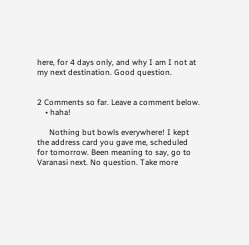here, for 4 days only, and why I am I not at my next destination. Good question.


2 Comments so far. Leave a comment below.
    • haha!

      Nothing but bowls everywhere! I kept the address card you gave me, scheduled for tomorrow. Been meaning to say, go to Varanasi next. No question. Take more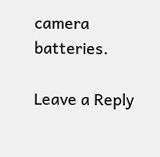camera batteries.

Leave a Reply